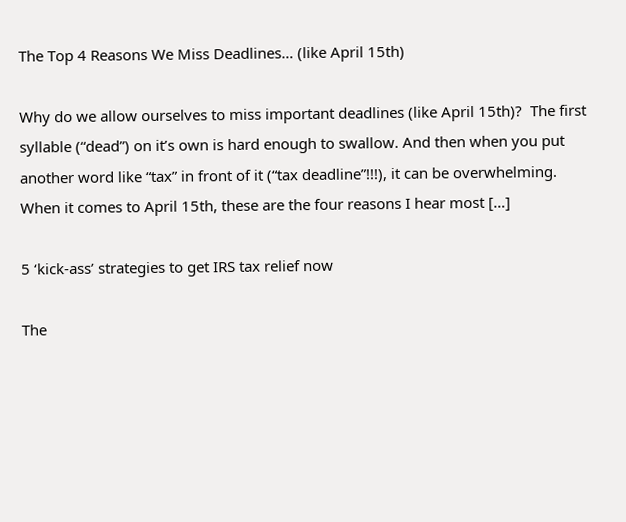The Top 4 Reasons We Miss Deadlines… (like April 15th)

Why do we allow ourselves to miss important deadlines (like April 15th)?  The first syllable (“dead”) on it’s own is hard enough to swallow. And then when you put another word like “tax” in front of it (“tax deadline”!!!), it can be overwhelming. When it comes to April 15th, these are the four reasons I hear most […]

5 ‘kick-ass’ strategies to get IRS tax relief now

The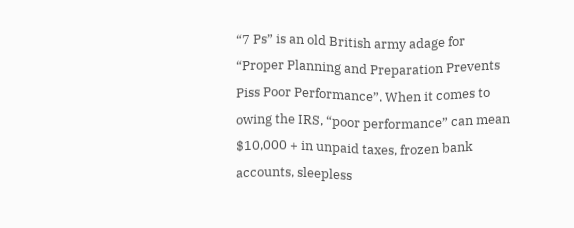“7 Ps” is an old British army adage for “Proper Planning and Preparation Prevents Piss Poor Performance”. When it comes to owing the IRS, “poor performance” can mean $10,000 + in unpaid taxes, frozen bank accounts, sleepless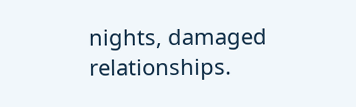nights, damaged relationships.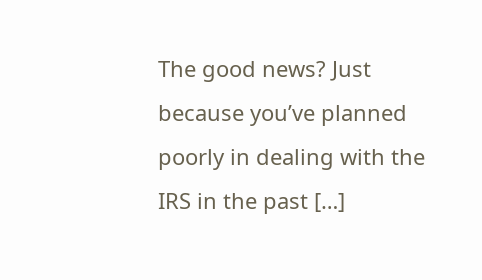The good news? Just because you’ve planned poorly in dealing with the IRS in the past […]